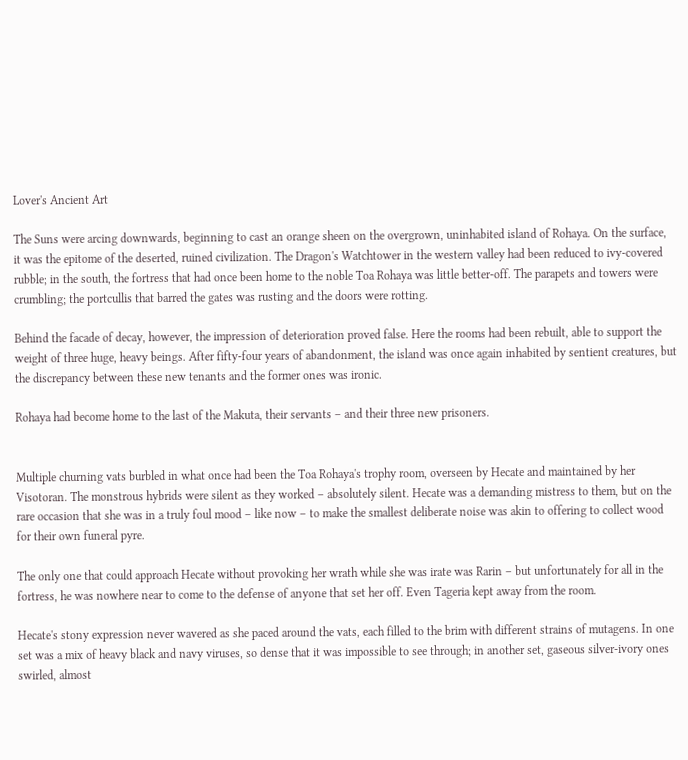Lover's Ancient Art

The Suns were arcing downwards, beginning to cast an orange sheen on the overgrown, uninhabited island of Rohaya. On the surface, it was the epitome of the deserted, ruined civilization. The Dragon's Watchtower in the western valley had been reduced to ivy-covered rubble; in the south, the fortress that had once been home to the noble Toa Rohaya was little better-off. The parapets and towers were crumbling; the portcullis that barred the gates was rusting and the doors were rotting.

Behind the facade of decay, however, the impression of deterioration proved false. Here the rooms had been rebuilt, able to support the weight of three huge, heavy beings. After fifty-four years of abandonment, the island was once again inhabited by sentient creatures, but the discrepancy between these new tenants and the former ones was ironic.

Rohaya had become home to the last of the Makuta, their servants – and their three new prisoners.


Multiple churning vats burbled in what once had been the Toa Rohaya's trophy room, overseen by Hecate and maintained by her Visotoran. The monstrous hybrids were silent as they worked – absolutely silent. Hecate was a demanding mistress to them, but on the rare occasion that she was in a truly foul mood – like now – to make the smallest deliberate noise was akin to offering to collect wood for their own funeral pyre.

The only one that could approach Hecate without provoking her wrath while she was irate was Rarin – but unfortunately for all in the fortress, he was nowhere near to come to the defense of anyone that set her off. Even Tageria kept away from the room.

Hecate's stony expression never wavered as she paced around the vats, each filled to the brim with different strains of mutagens. In one set was a mix of heavy black and navy viruses, so dense that it was impossible to see through; in another set, gaseous silver-ivory ones swirled, almost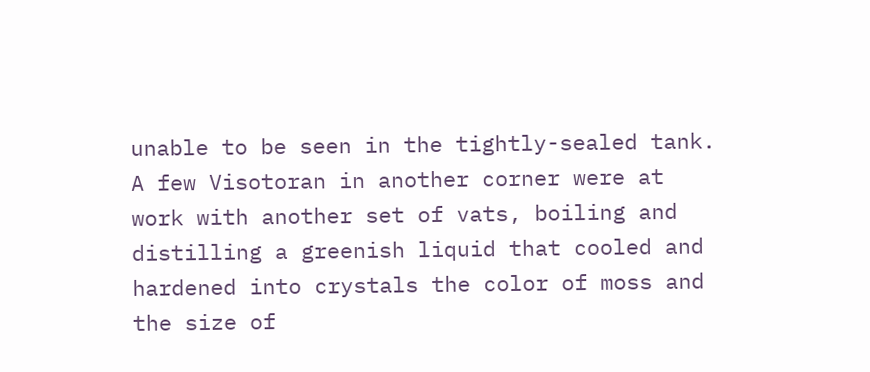unable to be seen in the tightly-sealed tank. A few Visotoran in another corner were at work with another set of vats, boiling and distilling a greenish liquid that cooled and hardened into crystals the color of moss and the size of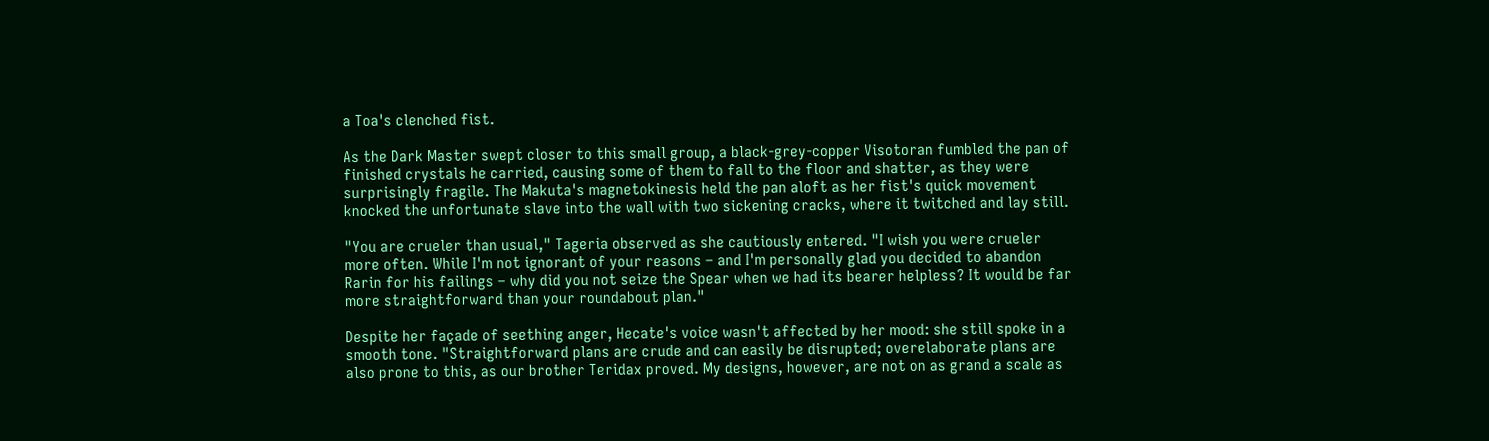a Toa's clenched fist.

As the Dark Master swept closer to this small group, a black-grey-copper Visotoran fumbled the pan of finished crystals he carried, causing some of them to fall to the floor and shatter, as they were surprisingly fragile. The Makuta's magnetokinesis held the pan aloft as her fist's quick movement knocked the unfortunate slave into the wall with two sickening cracks, where it twitched and lay still.

"You are crueler than usual," Tageria observed as she cautiously entered. "I wish you were crueler more often. While I'm not ignorant of your reasons – and I'm personally glad you decided to abandon Rarin for his failings – why did you not seize the Spear when we had its bearer helpless? It would be far more straightforward than your roundabout plan."

Despite her façade of seething anger, Hecate's voice wasn't affected by her mood: she still spoke in a smooth tone. "Straightforward plans are crude and can easily be disrupted; overelaborate plans are also prone to this, as our brother Teridax proved. My designs, however, are not on as grand a scale as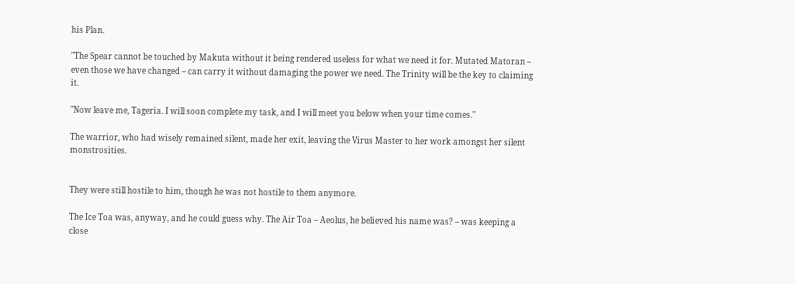his Plan.

"The Spear cannot be touched by Makuta without it being rendered useless for what we need it for. Mutated Matoran – even those we have changed – can carry it without damaging the power we need. The Trinity will be the key to claiming it.

"Now leave me, Tageria. I will soon complete my task, and I will meet you below when your time comes."

The warrior, who had wisely remained silent, made her exit, leaving the Virus Master to her work amongst her silent monstrosities.


They were still hostile to him, though he was not hostile to them anymore.

The Ice Toa was, anyway, and he could guess why. The Air Toa – Aeolus, he believed his name was? – was keeping a close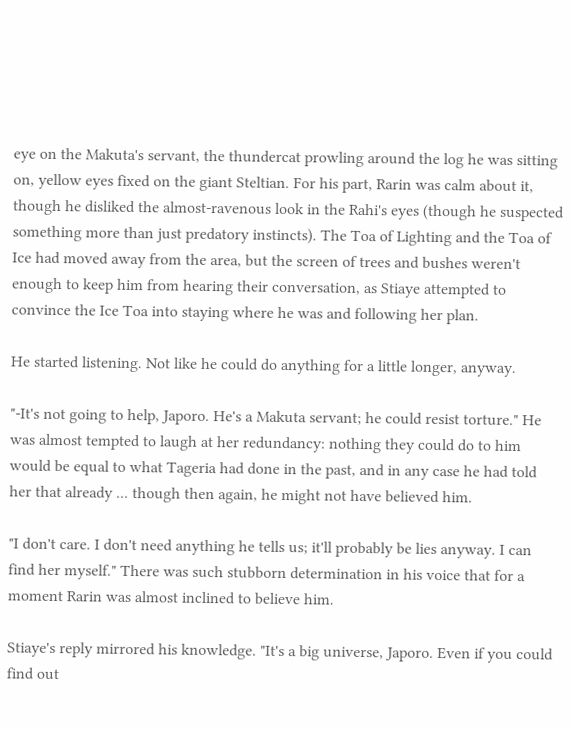eye on the Makuta's servant, the thundercat prowling around the log he was sitting on, yellow eyes fixed on the giant Steltian. For his part, Rarin was calm about it, though he disliked the almost-ravenous look in the Rahi's eyes (though he suspected something more than just predatory instincts). The Toa of Lighting and the Toa of Ice had moved away from the area, but the screen of trees and bushes weren't enough to keep him from hearing their conversation, as Stiaye attempted to convince the Ice Toa into staying where he was and following her plan.

He started listening. Not like he could do anything for a little longer, anyway.

"-It's not going to help, Japoro. He's a Makuta servant; he could resist torture." He was almost tempted to laugh at her redundancy: nothing they could do to him would be equal to what Tageria had done in the past, and in any case he had told her that already ... though then again, he might not have believed him.

"I don't care. I don't need anything he tells us; it'll probably be lies anyway. I can find her myself." There was such stubborn determination in his voice that for a moment Rarin was almost inclined to believe him.

Stiaye's reply mirrored his knowledge. "It's a big universe, Japoro. Even if you could find out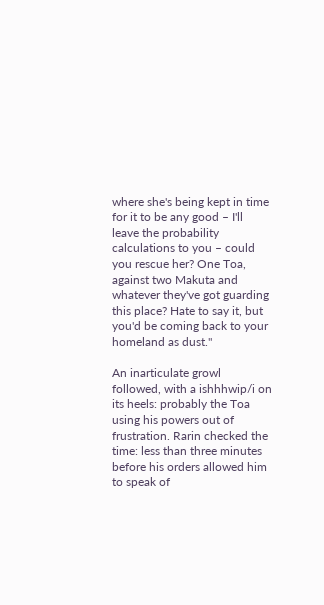where she's being kept in time for it to be any good – I'll leave the probability calculations to you – could you rescue her? One Toa, against two Makuta and whatever they've got guarding this place? Hate to say it, but you'd be coming back to your homeland as dust."

An inarticulate growl followed, with a ishhhwip/i on its heels: probably the Toa using his powers out of frustration. Rarin checked the time: less than three minutes before his orders allowed him to speak of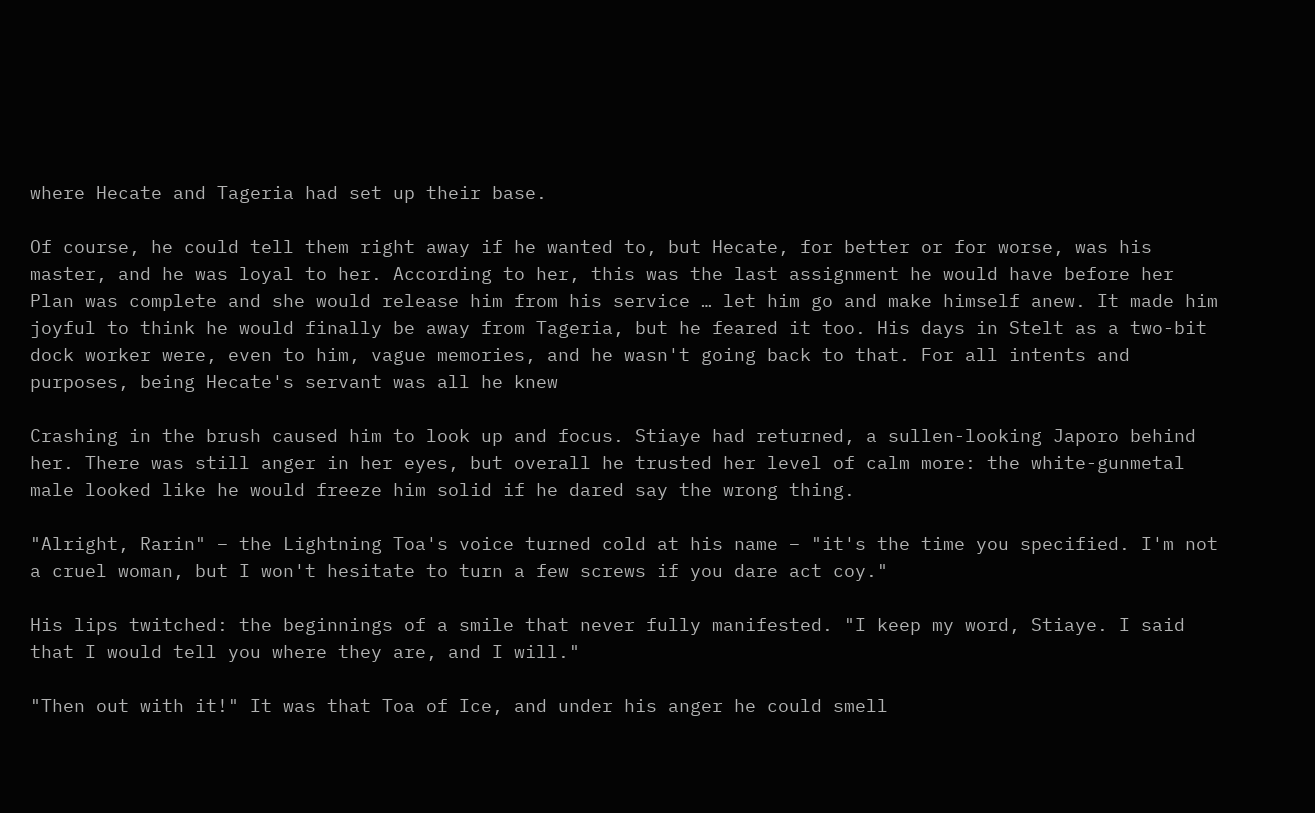where Hecate and Tageria had set up their base.

Of course, he could tell them right away if he wanted to, but Hecate, for better or for worse, was his master, and he was loyal to her. According to her, this was the last assignment he would have before her Plan was complete and she would release him from his service … let him go and make himself anew. It made him joyful to think he would finally be away from Tageria, but he feared it too. His days in Stelt as a two-bit dock worker were, even to him, vague memories, and he wasn't going back to that. For all intents and purposes, being Hecate's servant was all he knew

Crashing in the brush caused him to look up and focus. Stiaye had returned, a sullen-looking Japoro behind her. There was still anger in her eyes, but overall he trusted her level of calm more: the white-gunmetal male looked like he would freeze him solid if he dared say the wrong thing.

"Alright, Rarin" – the Lightning Toa's voice turned cold at his name – "it's the time you specified. I'm not a cruel woman, but I won't hesitate to turn a few screws if you dare act coy."

His lips twitched: the beginnings of a smile that never fully manifested. "I keep my word, Stiaye. I said that I would tell you where they are, and I will."

"Then out with it!" It was that Toa of Ice, and under his anger he could smell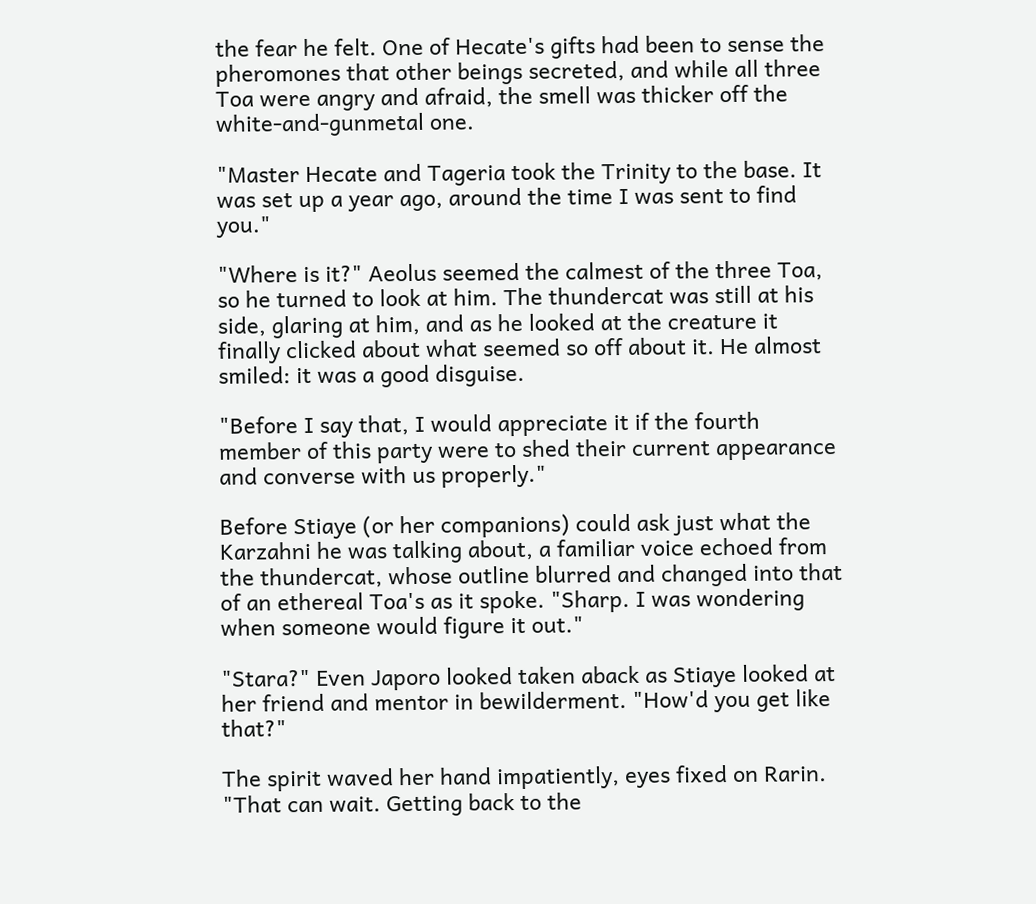the fear he felt. One of Hecate's gifts had been to sense the pheromones that other beings secreted, and while all three Toa were angry and afraid, the smell was thicker off the white-and-gunmetal one.

"Master Hecate and Tageria took the Trinity to the base. It was set up a year ago, around the time I was sent to find you."

"Where is it?" Aeolus seemed the calmest of the three Toa, so he turned to look at him. The thundercat was still at his side, glaring at him, and as he looked at the creature it finally clicked about what seemed so off about it. He almost smiled: it was a good disguise.

"Before I say that, I would appreciate it if the fourth member of this party were to shed their current appearance and converse with us properly."

Before Stiaye (or her companions) could ask just what the Karzahni he was talking about, a familiar voice echoed from the thundercat, whose outline blurred and changed into that of an ethereal Toa's as it spoke. "Sharp. I was wondering when someone would figure it out."

"Stara?" Even Japoro looked taken aback as Stiaye looked at her friend and mentor in bewilderment. "How'd you get like that?"

The spirit waved her hand impatiently, eyes fixed on Rarin. "That can wait. Getting back to the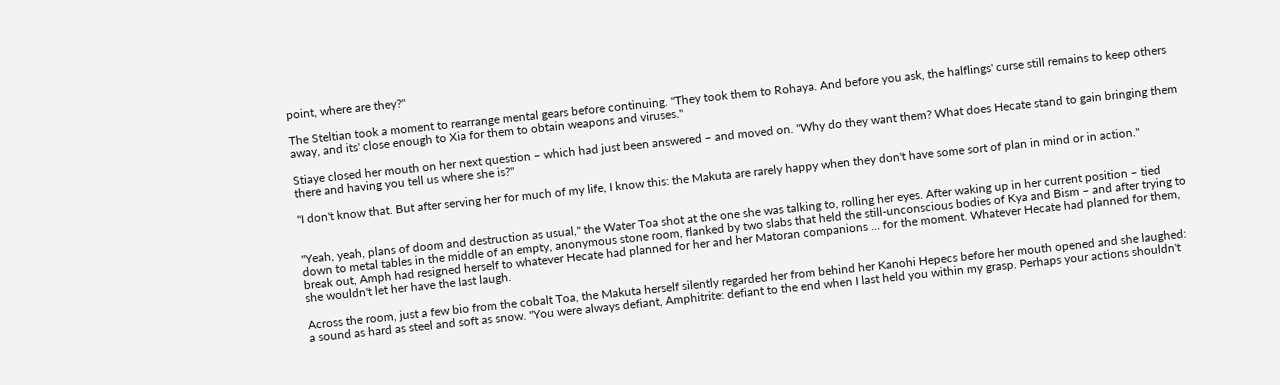point, where are they?"

The Steltian took a moment to rearrange mental gears before continuing. "They took them to Rohaya. And before you ask, the halflings' curse still remains to keep others away, and its' close enough to Xia for them to obtain weapons and viruses."

Stiaye closed her mouth on her next question – which had just been answered – and moved on. "Why do they want them? What does Hecate stand to gain bringing them there and having you tell us where she is?"

"I don't know that. But after serving her for much of my life, I know this: the Makuta are rarely happy when they don't have some sort of plan in mind or in action."


"Yeah, yeah, plans of doom and destruction as usual," the Water Toa shot at the one she was talking to, rolling her eyes. After waking up in her current position – tied down to metal tables in the middle of an empty, anonymous stone room, flanked by two slabs that held the still-unconscious bodies of Kya and Bism – and after trying to break out, Amph had resigned herself to whatever Hecate had planned for her and her Matoran companions … for the moment. Whatever Hecate had planned for them, she wouldn't let her have the last laugh.

Across the room, just a few bio from the cobalt Toa, the Makuta herself silently regarded her from behind her Kanohi Hepecs before her mouth opened and she laughed: a sound as hard as steel and soft as snow. "You were always defiant, Amphitrite: defiant to the end when I last held you within my grasp. Perhaps your actions shouldn't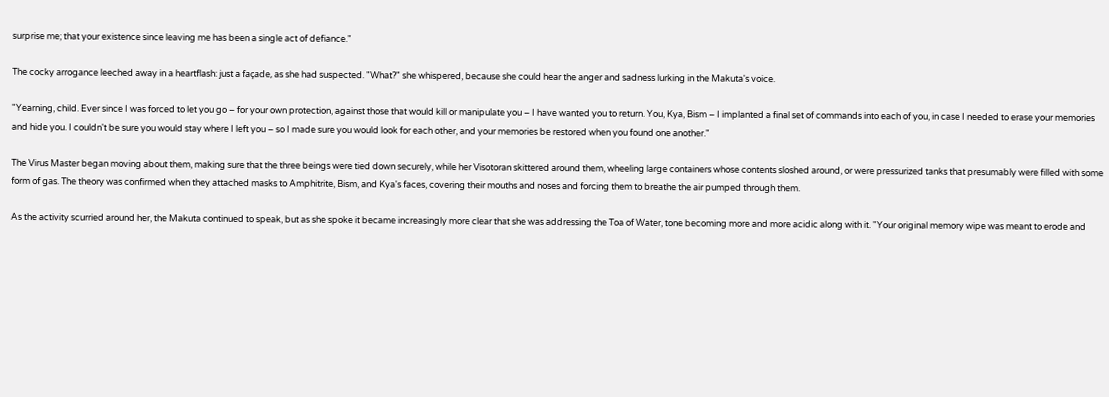surprise me; that your existence since leaving me has been a single act of defiance."

The cocky arrogance leeched away in a heartflash: just a façade, as she had suspected. "What?" she whispered, because she could hear the anger and sadness lurking in the Makuta's voice.

"Yearning, child. Ever since I was forced to let you go – for your own protection, against those that would kill or manipulate you – I have wanted you to return. You, Kya, Bism – I implanted a final set of commands into each of you, in case I needed to erase your memories and hide you. I couldn't be sure you would stay where I left you – so I made sure you would look for each other, and your memories be restored when you found one another."

The Virus Master began moving about them, making sure that the three beings were tied down securely, while her Visotoran skittered around them, wheeling large containers whose contents sloshed around, or were pressurized tanks that presumably were filled with some form of gas. The theory was confirmed when they attached masks to Amphitrite, Bism, and Kya's faces, covering their mouths and noses and forcing them to breathe the air pumped through them.

As the activity scurried around her, the Makuta continued to speak, but as she spoke it became increasingly more clear that she was addressing the Toa of Water, tone becoming more and more acidic along with it. "Your original memory wipe was meant to erode and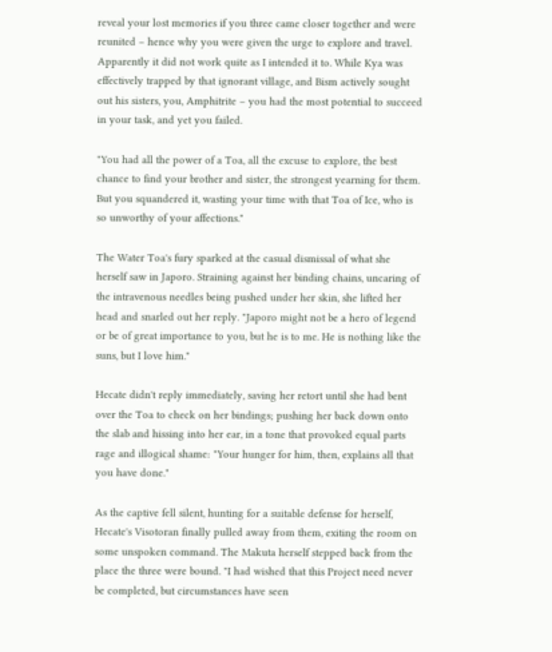reveal your lost memories if you three came closer together and were reunited – hence why you were given the urge to explore and travel. Apparently it did not work quite as I intended it to. While Kya was effectively trapped by that ignorant village, and Bism actively sought out his sisters, you, Amphitrite – you had the most potential to succeed in your task, and yet you failed.

"You had all the power of a Toa, all the excuse to explore, the best chance to find your brother and sister, the strongest yearning for them. But you squandered it, wasting your time with that Toa of Ice, who is so unworthy of your affections."

The Water Toa's fury sparked at the casual dismissal of what she herself saw in Japoro. Straining against her binding chains, uncaring of the intravenous needles being pushed under her skin, she lifted her head and snarled out her reply. "Japoro might not be a hero of legend or be of great importance to you, but he is to me. He is nothing like the suns, but I love him."

Hecate didn't reply immediately, saving her retort until she had bent over the Toa to check on her bindings; pushing her back down onto the slab and hissing into her ear, in a tone that provoked equal parts rage and illogical shame: "Your hunger for him, then, explains all that you have done."

As the captive fell silent, hunting for a suitable defense for herself, Hecate's Visotoran finally pulled away from them, exiting the room on some unspoken command. The Makuta herself stepped back from the place the three were bound. "I had wished that this Project need never be completed, but circumstances have seen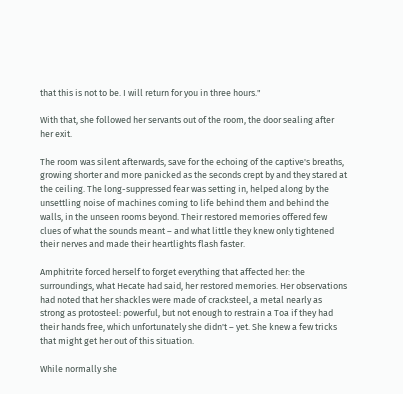that this is not to be. I will return for you in three hours."

With that, she followed her servants out of the room, the door sealing after her exit.

The room was silent afterwards, save for the echoing of the captive's breaths, growing shorter and more panicked as the seconds crept by and they stared at the ceiling. The long-suppressed fear was setting in, helped along by the unsettling noise of machines coming to life behind them and behind the walls, in the unseen rooms beyond. Their restored memories offered few clues of what the sounds meant – and what little they knew only tightened their nerves and made their heartlights flash faster.

Amphitrite forced herself to forget everything that affected her: the surroundings, what Hecate had said, her restored memories. Her observations had noted that her shackles were made of cracksteel, a metal nearly as strong as protosteel: powerful, but not enough to restrain a Toa if they had their hands free, which unfortunately she didn't – yet. She knew a few tricks that might get her out of this situation.

While normally she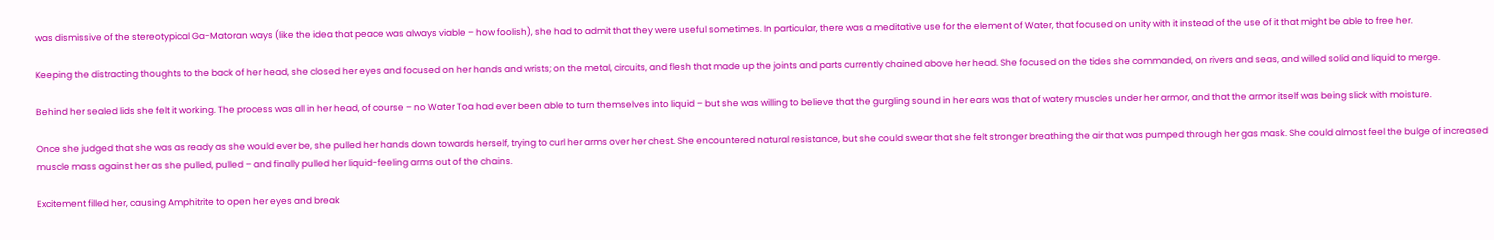was dismissive of the stereotypical Ga-Matoran ways (like the idea that peace was always viable – how foolish), she had to admit that they were useful sometimes. In particular, there was a meditative use for the element of Water, that focused on unity with it instead of the use of it that might be able to free her.

Keeping the distracting thoughts to the back of her head, she closed her eyes and focused on her hands and wrists; on the metal, circuits, and flesh that made up the joints and parts currently chained above her head. She focused on the tides she commanded, on rivers and seas, and willed solid and liquid to merge.

Behind her sealed lids she felt it working. The process was all in her head, of course – no Water Toa had ever been able to turn themselves into liquid – but she was willing to believe that the gurgling sound in her ears was that of watery muscles under her armor, and that the armor itself was being slick with moisture.

Once she judged that she was as ready as she would ever be, she pulled her hands down towards herself, trying to curl her arms over her chest. She encountered natural resistance, but she could swear that she felt stronger breathing the air that was pumped through her gas mask. She could almost feel the bulge of increased muscle mass against her as she pulled, pulled – and finally pulled her liquid-feeling arms out of the chains.

Excitement filled her, causing Amphitrite to open her eyes and break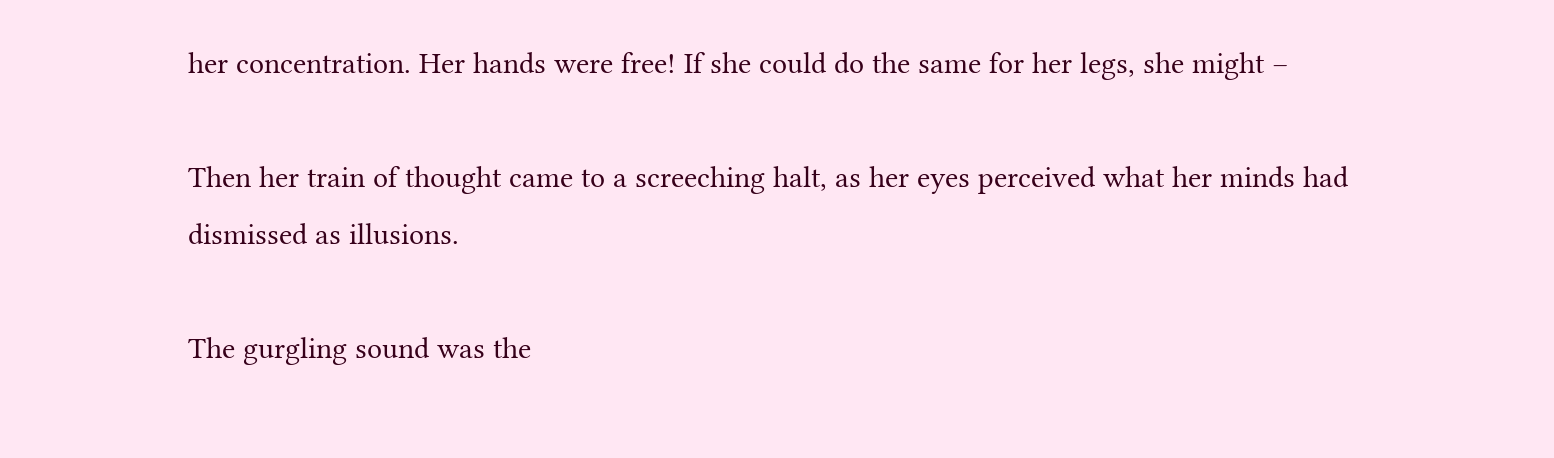her concentration. Her hands were free! If she could do the same for her legs, she might –

Then her train of thought came to a screeching halt, as her eyes perceived what her minds had dismissed as illusions.

The gurgling sound was the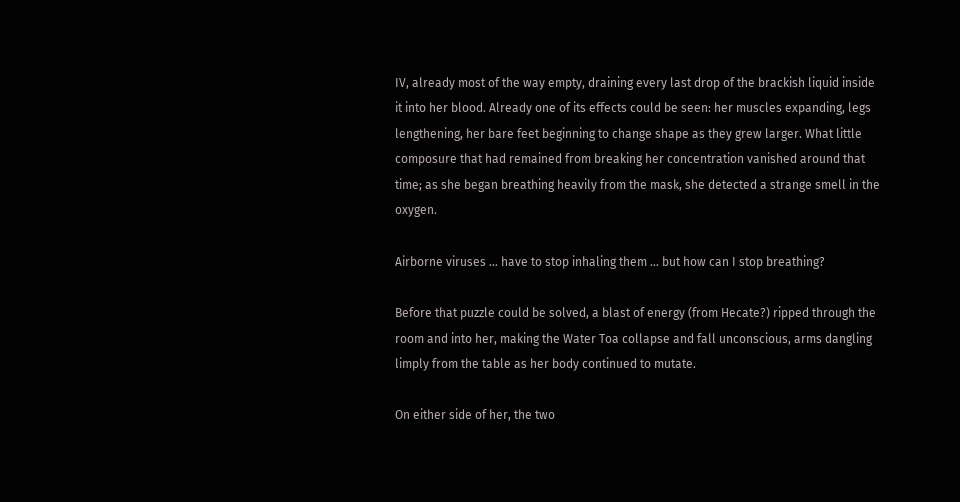IV, already most of the way empty, draining every last drop of the brackish liquid inside it into her blood. Already one of its effects could be seen: her muscles expanding, legs lengthening, her bare feet beginning to change shape as they grew larger. What little composure that had remained from breaking her concentration vanished around that time; as she began breathing heavily from the mask, she detected a strange smell in the oxygen.

Airborne viruses … have to stop inhaling them … but how can I stop breathing?

Before that puzzle could be solved, a blast of energy (from Hecate?) ripped through the room and into her, making the Water Toa collapse and fall unconscious, arms dangling limply from the table as her body continued to mutate.

On either side of her, the two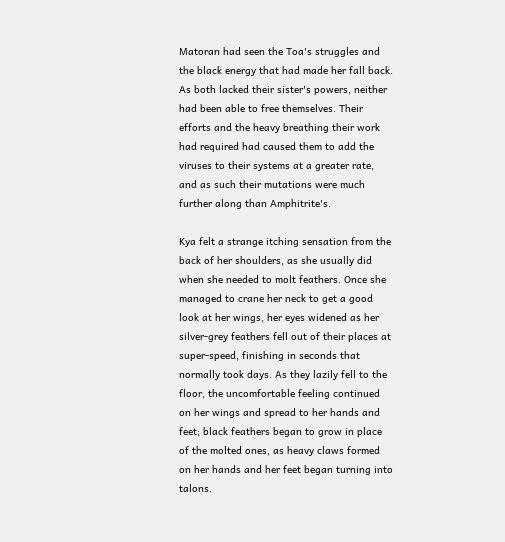Matoran had seen the Toa's struggles and the black energy that had made her fall back. As both lacked their sister's powers, neither had been able to free themselves. Their efforts and the heavy breathing their work had required had caused them to add the viruses to their systems at a greater rate, and as such their mutations were much further along than Amphitrite's.

Kya felt a strange itching sensation from the back of her shoulders, as she usually did when she needed to molt feathers. Once she managed to crane her neck to get a good look at her wings, her eyes widened as her silver-grey feathers fell out of their places at super-speed, finishing in seconds that normally took days. As they lazily fell to the floor, the uncomfortable feeling continued on her wings and spread to her hands and feet; black feathers began to grow in place of the molted ones, as heavy claws formed on her hands and her feet began turning into talons.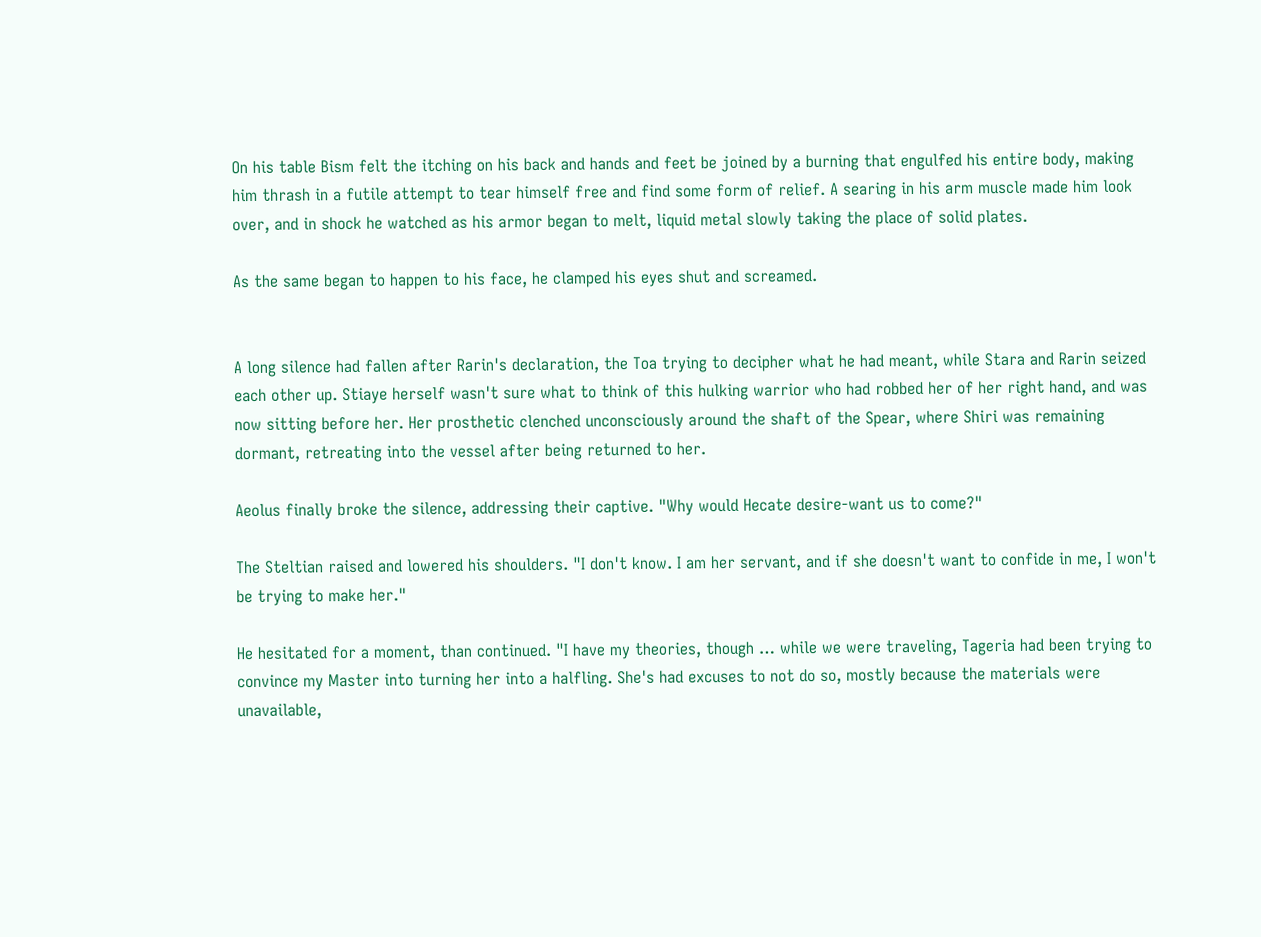On his table Bism felt the itching on his back and hands and feet be joined by a burning that engulfed his entire body, making him thrash in a futile attempt to tear himself free and find some form of relief. A searing in his arm muscle made him look over, and in shock he watched as his armor began to melt, liquid metal slowly taking the place of solid plates.

As the same began to happen to his face, he clamped his eyes shut and screamed.


A long silence had fallen after Rarin's declaration, the Toa trying to decipher what he had meant, while Stara and Rarin seized each other up. Stiaye herself wasn't sure what to think of this hulking warrior who had robbed her of her right hand, and was now sitting before her. Her prosthetic clenched unconsciously around the shaft of the Spear, where Shiri was remaining dormant, retreating into the vessel after being returned to her.

Aeolus finally broke the silence, addressing their captive. "Why would Hecate desire-want us to come?"

The Steltian raised and lowered his shoulders. "I don't know. I am her servant, and if she doesn't want to confide in me, I won't be trying to make her."

He hesitated for a moment, than continued. "I have my theories, though … while we were traveling, Tageria had been trying to convince my Master into turning her into a halfling. She's had excuses to not do so, mostly because the materials were unavailable,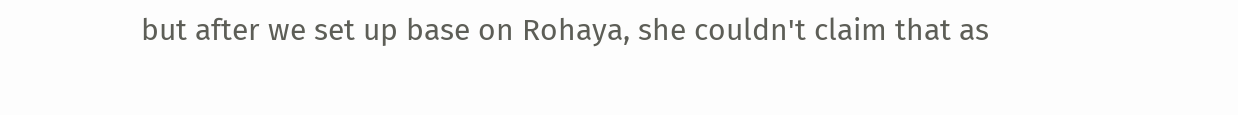but after we set up base on Rohaya, she couldn't claim that as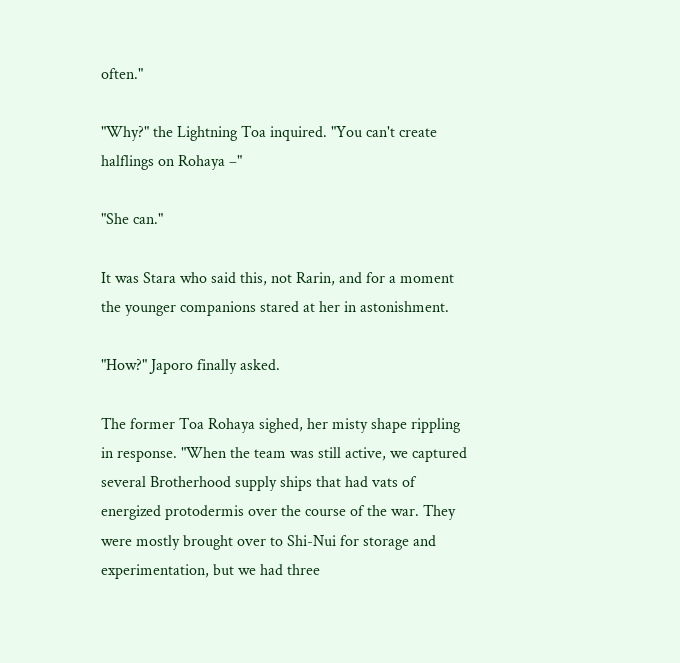often."

"Why?" the Lightning Toa inquired. "You can't create halflings on Rohaya –"

"She can."

It was Stara who said this, not Rarin, and for a moment the younger companions stared at her in astonishment.

"How?" Japoro finally asked.

The former Toa Rohaya sighed, her misty shape rippling in response. "When the team was still active, we captured several Brotherhood supply ships that had vats of energized protodermis over the course of the war. They were mostly brought over to Shi-Nui for storage and experimentation, but we had three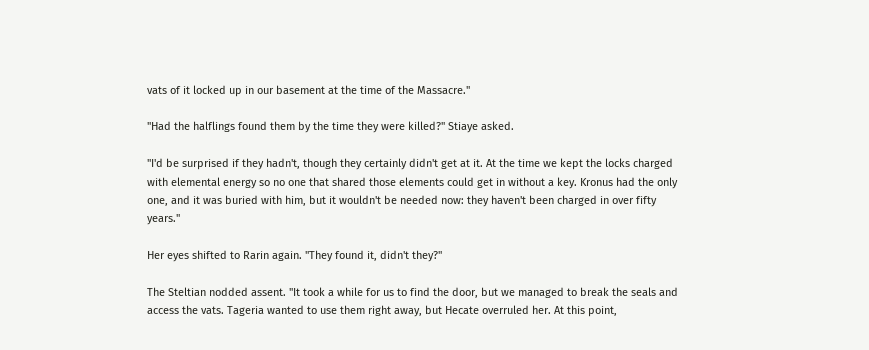vats of it locked up in our basement at the time of the Massacre."

"Had the halflings found them by the time they were killed?" Stiaye asked.

"I'd be surprised if they hadn't, though they certainly didn't get at it. At the time we kept the locks charged with elemental energy so no one that shared those elements could get in without a key. Kronus had the only one, and it was buried with him, but it wouldn't be needed now: they haven't been charged in over fifty years."

Her eyes shifted to Rarin again. "They found it, didn't they?"

The Steltian nodded assent. "It took a while for us to find the door, but we managed to break the seals and access the vats. Tageria wanted to use them right away, but Hecate overruled her. At this point,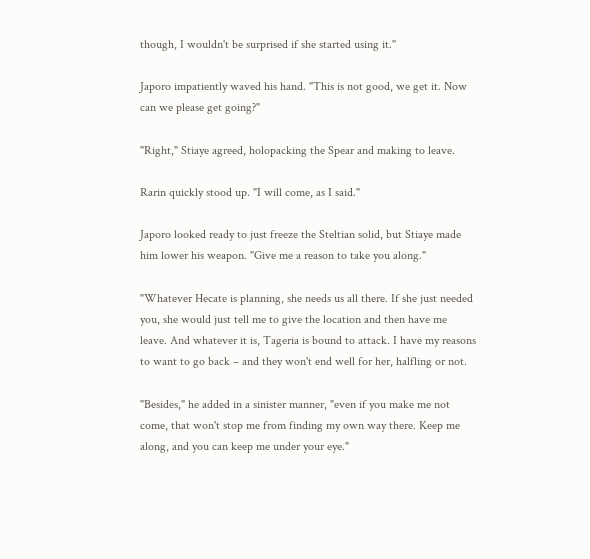though, I wouldn't be surprised if she started using it."

Japoro impatiently waved his hand. "This is not good, we get it. Now can we please get going?"

"Right," Stiaye agreed, holopacking the Spear and making to leave.

Rarin quickly stood up. "I will come, as I said."

Japoro looked ready to just freeze the Steltian solid, but Stiaye made him lower his weapon. "Give me a reason to take you along."

"Whatever Hecate is planning, she needs us all there. If she just needed you, she would just tell me to give the location and then have me leave. And whatever it is, Tageria is bound to attack. I have my reasons to want to go back – and they won't end well for her, halfling or not.

"Besides," he added in a sinister manner, "even if you make me not come, that won't stop me from finding my own way there. Keep me along, and you can keep me under your eye."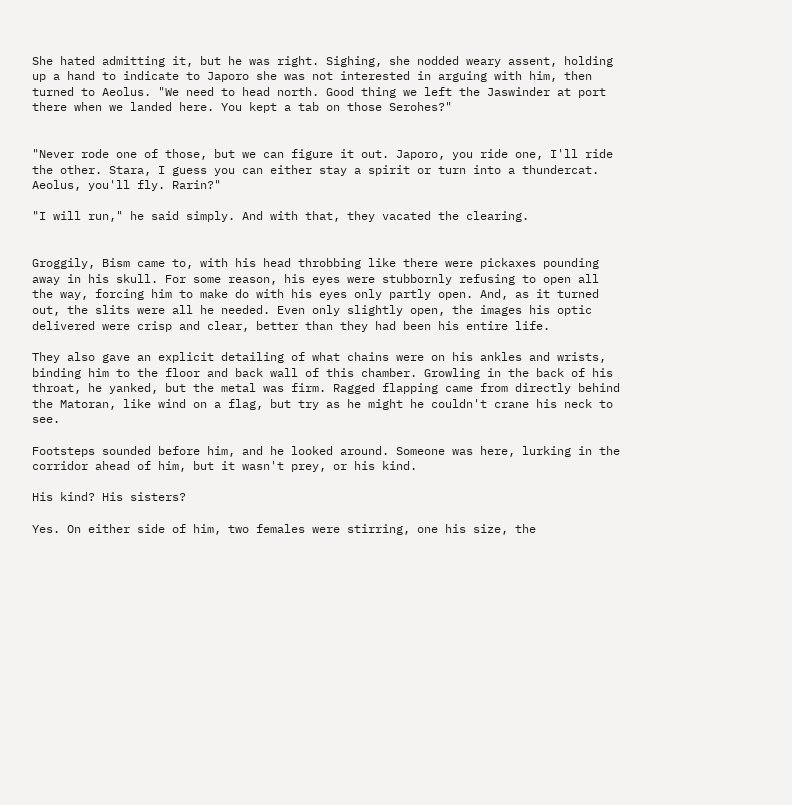She hated admitting it, but he was right. Sighing, she nodded weary assent, holding up a hand to indicate to Japoro she was not interested in arguing with him, then turned to Aeolus. "We need to head north. Good thing we left the Jaswinder at port there when we landed here. You kept a tab on those Serohes?"


"Never rode one of those, but we can figure it out. Japoro, you ride one, I'll ride the other. Stara, I guess you can either stay a spirit or turn into a thundercat. Aeolus, you'll fly. Rarin?"

"I will run," he said simply. And with that, they vacated the clearing.


Groggily, Bism came to, with his head throbbing like there were pickaxes pounding away in his skull. For some reason, his eyes were stubbornly refusing to open all the way, forcing him to make do with his eyes only partly open. And, as it turned out, the slits were all he needed. Even only slightly open, the images his optic delivered were crisp and clear, better than they had been his entire life.

They also gave an explicit detailing of what chains were on his ankles and wrists, binding him to the floor and back wall of this chamber. Growling in the back of his throat, he yanked, but the metal was firm. Ragged flapping came from directly behind the Matoran, like wind on a flag, but try as he might he couldn't crane his neck to see.

Footsteps sounded before him, and he looked around. Someone was here, lurking in the corridor ahead of him, but it wasn't prey, or his kind.

His kind? His sisters?

Yes. On either side of him, two females were stirring, one his size, the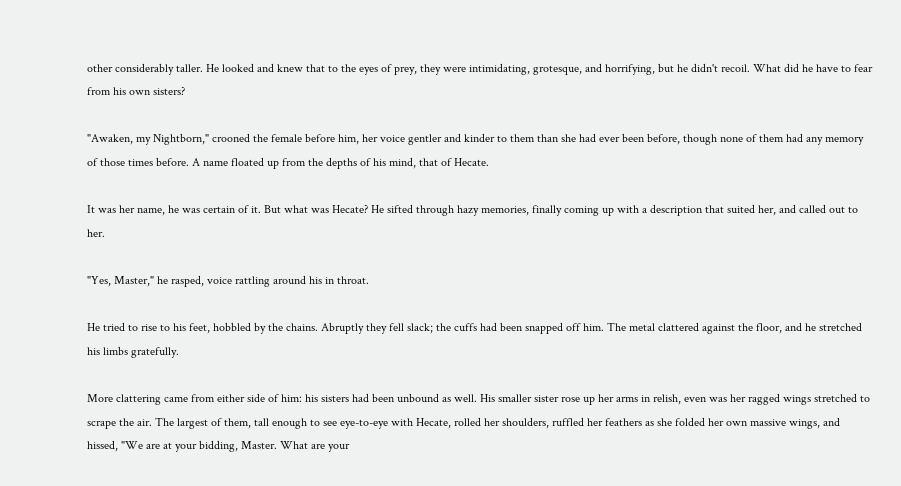other considerably taller. He looked and knew that to the eyes of prey, they were intimidating, grotesque, and horrifying, but he didn't recoil. What did he have to fear from his own sisters?

"Awaken, my Nightborn," crooned the female before him, her voice gentler and kinder to them than she had ever been before, though none of them had any memory of those times before. A name floated up from the depths of his mind, that of Hecate.

It was her name, he was certain of it. But what was Hecate? He sifted through hazy memories, finally coming up with a description that suited her, and called out to her.

"Yes, Master," he rasped, voice rattling around his in throat.

He tried to rise to his feet, hobbled by the chains. Abruptly they fell slack; the cuffs had been snapped off him. The metal clattered against the floor, and he stretched his limbs gratefully.

More clattering came from either side of him: his sisters had been unbound as well. His smaller sister rose up her arms in relish, even was her ragged wings stretched to scrape the air. The largest of them, tall enough to see eye-to-eye with Hecate, rolled her shoulders, ruffled her feathers as she folded her own massive wings, and hissed, "We are at your bidding, Master. What are your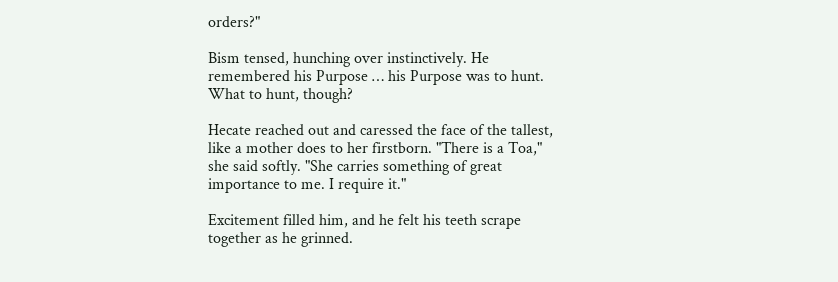orders?"

Bism tensed, hunching over instinctively. He remembered his Purpose … his Purpose was to hunt. What to hunt, though?

Hecate reached out and caressed the face of the tallest, like a mother does to her firstborn. "There is a Toa," she said softly. "She carries something of great importance to me. I require it."

Excitement filled him, and he felt his teeth scrape together as he grinned.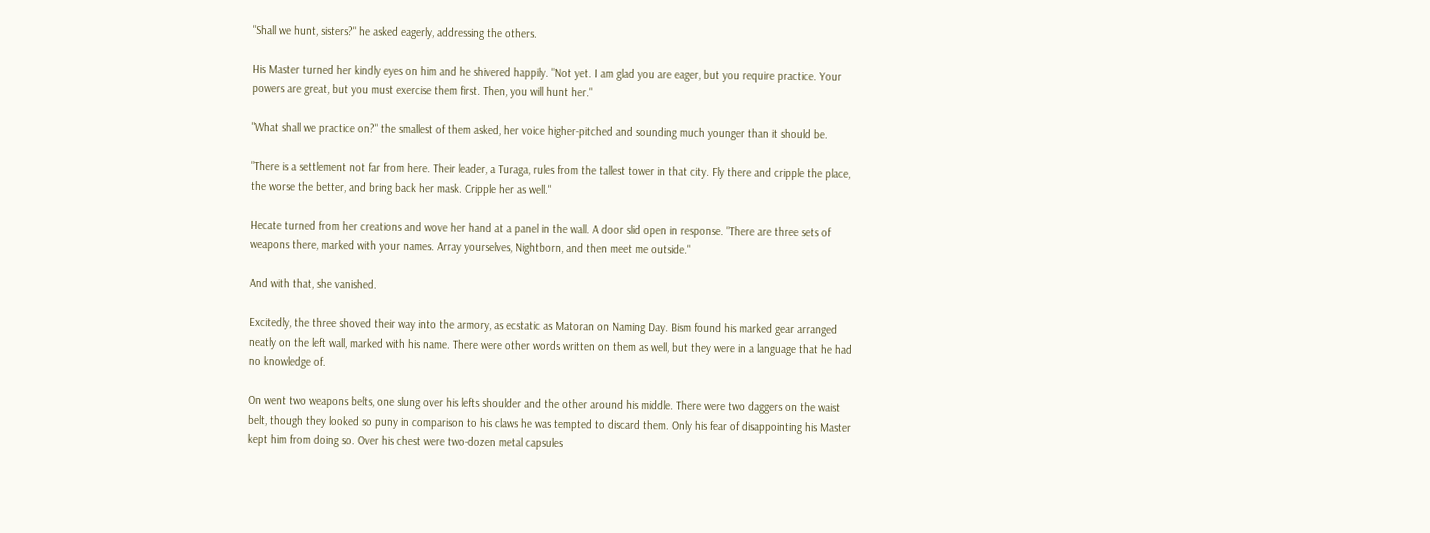"Shall we hunt, sisters?" he asked eagerly, addressing the others.

His Master turned her kindly eyes on him and he shivered happily. "Not yet. I am glad you are eager, but you require practice. Your powers are great, but you must exercise them first. Then, you will hunt her."

"What shall we practice on?" the smallest of them asked, her voice higher-pitched and sounding much younger than it should be.

"There is a settlement not far from here. Their leader, a Turaga, rules from the tallest tower in that city. Fly there and cripple the place, the worse the better, and bring back her mask. Cripple her as well."

Hecate turned from her creations and wove her hand at a panel in the wall. A door slid open in response. "There are three sets of weapons there, marked with your names. Array yourselves, Nightborn, and then meet me outside."

And with that, she vanished.

Excitedly, the three shoved their way into the armory, as ecstatic as Matoran on Naming Day. Bism found his marked gear arranged neatly on the left wall, marked with his name. There were other words written on them as well, but they were in a language that he had no knowledge of.

On went two weapons belts, one slung over his lefts shoulder and the other around his middle. There were two daggers on the waist belt, though they looked so puny in comparison to his claws he was tempted to discard them. Only his fear of disappointing his Master kept him from doing so. Over his chest were two-dozen metal capsules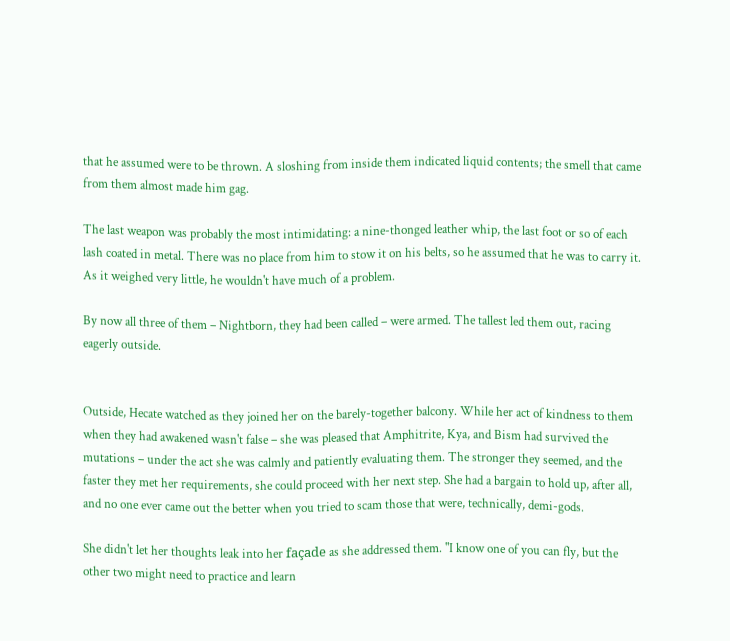that he assumed were to be thrown. A sloshing from inside them indicated liquid contents; the smell that came from them almost made him gag.

The last weapon was probably the most intimidating: a nine-thonged leather whip, the last foot or so of each lash coated in metal. There was no place from him to stow it on his belts, so he assumed that he was to carry it. As it weighed very little, he wouldn't have much of a problem.

By now all three of them – Nightborn, they had been called – were armed. The tallest led them out, racing eagerly outside.


Outside, Hecate watched as they joined her on the barely-together balcony. While her act of kindness to them when they had awakened wasn't false – she was pleased that Amphitrite, Kya, and Bism had survived the mutations – under the act she was calmly and patiently evaluating them. The stronger they seemed, and the faster they met her requirements, she could proceed with her next step. She had a bargain to hold up, after all, and no one ever came out the better when you tried to scam those that were, technically, demi-gods.

She didn't let her thoughts leak into her façade as she addressed them. "I know one of you can fly, but the other two might need to practice and learn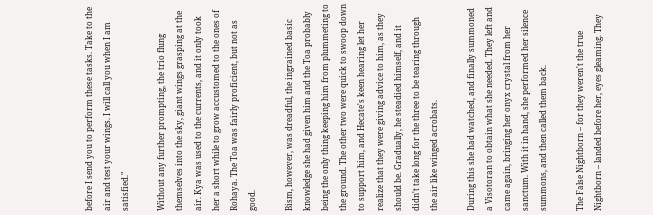before I send you to perform these tasks. Take to the air and test your wings. I will call you when I am satisfied."

Without any further prompting, the trio flung themselves into the sky, giant wings grasping at the air. Kya was used to the currents, and it only took her a short while to grow accustomed to the ones of Rohaya. The Toa was fairly proficient, but not as good.

Bism, however, was dreadful, the ingrained basic knowledge she had given him and the Toa probably being the only thing keeping him from plummeting to the ground. The other two were quick to swoop down to support him, and Hecate's keen hearing let her realize that they were giving advice to him, as they should be. Gradually, he steadied himself, and it didn't take long for the three to be tearing through the air like winged acrobats.

During this she had watched, and finally summoned a Visotoran to obtain what she needed. They left and came again, bringing her onyx crystal from her sanctum. With it in hand, she performed her silence summons, and then called them back.

The False Nightborn – for they weren't the true Nightborn – landed before her, eyes gleaming. They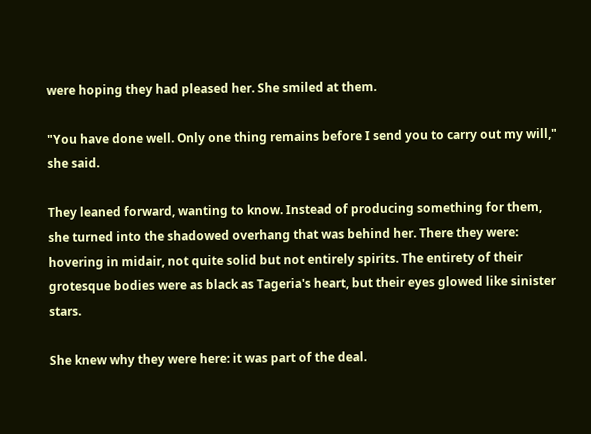were hoping they had pleased her. She smiled at them.

"You have done well. Only one thing remains before I send you to carry out my will," she said.

They leaned forward, wanting to know. Instead of producing something for them, she turned into the shadowed overhang that was behind her. There they were: hovering in midair, not quite solid but not entirely spirits. The entirety of their grotesque bodies were as black as Tageria's heart, but their eyes glowed like sinister stars.

She knew why they were here: it was part of the deal.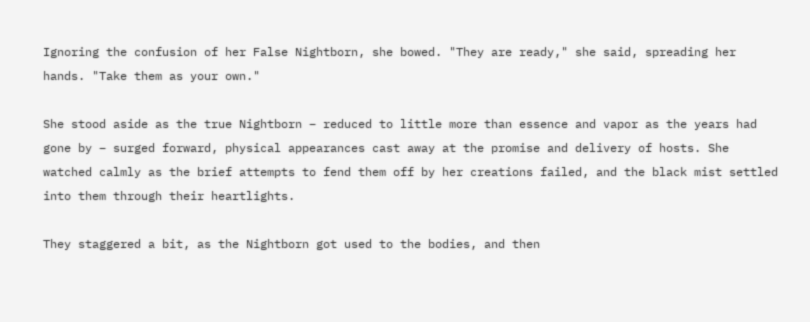Ignoring the confusion of her False Nightborn, she bowed. "They are ready," she said, spreading her hands. "Take them as your own."

She stood aside as the true Nightborn – reduced to little more than essence and vapor as the years had gone by – surged forward, physical appearances cast away at the promise and delivery of hosts. She watched calmly as the brief attempts to fend them off by her creations failed, and the black mist settled into them through their heartlights.

They staggered a bit, as the Nightborn got used to the bodies, and then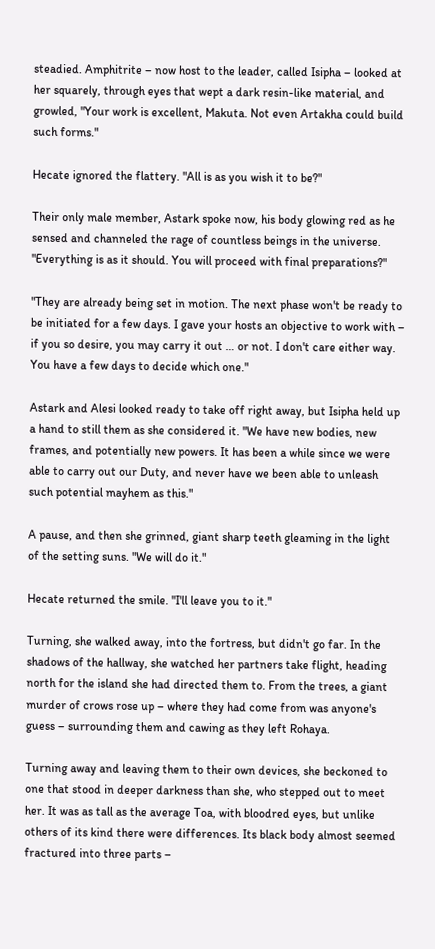steadied. Amphitrite – now host to the leader, called Isipha – looked at her squarely, through eyes that wept a dark resin-like material, and growled, "Your work is excellent, Makuta. Not even Artakha could build such forms."

Hecate ignored the flattery. "All is as you wish it to be?"

Their only male member, Astark spoke now, his body glowing red as he sensed and channeled the rage of countless beings in the universe. "Everything is as it should. You will proceed with final preparations?"

"They are already being set in motion. The next phase won't be ready to be initiated for a few days. I gave your hosts an objective to work with – if you so desire, you may carry it out … or not. I don't care either way. You have a few days to decide which one."

Astark and Alesi looked ready to take off right away, but Isipha held up a hand to still them as she considered it. "We have new bodies, new frames, and potentially new powers. It has been a while since we were able to carry out our Duty, and never have we been able to unleash such potential mayhem as this."

A pause, and then she grinned, giant sharp teeth gleaming in the light of the setting suns. "We will do it."

Hecate returned the smile. "I'll leave you to it."

Turning, she walked away, into the fortress, but didn't go far. In the shadows of the hallway, she watched her partners take flight, heading north for the island she had directed them to. From the trees, a giant murder of crows rose up – where they had come from was anyone's guess – surrounding them and cawing as they left Rohaya.

Turning away and leaving them to their own devices, she beckoned to one that stood in deeper darkness than she, who stepped out to meet her. It was as tall as the average Toa, with bloodred eyes, but unlike others of its kind there were differences. Its black body almost seemed fractured into three parts –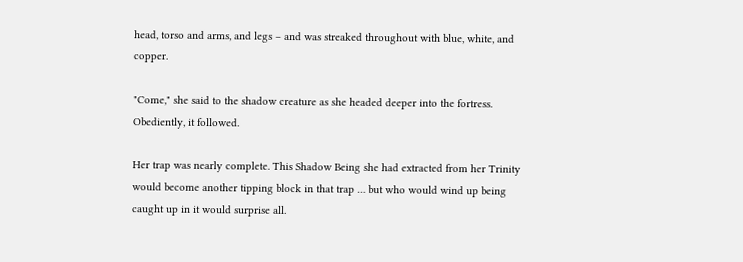head, torso and arms, and legs – and was streaked throughout with blue, white, and copper.

"Come," she said to the shadow creature as she headed deeper into the fortress. Obediently, it followed.

Her trap was nearly complete. This Shadow Being she had extracted from her Trinity would become another tipping block in that trap … but who would wind up being caught up in it would surprise all.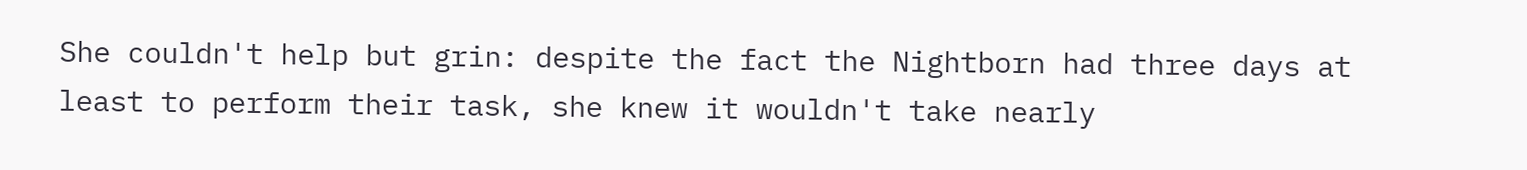She couldn't help but grin: despite the fact the Nightborn had three days at least to perform their task, she knew it wouldn't take nearly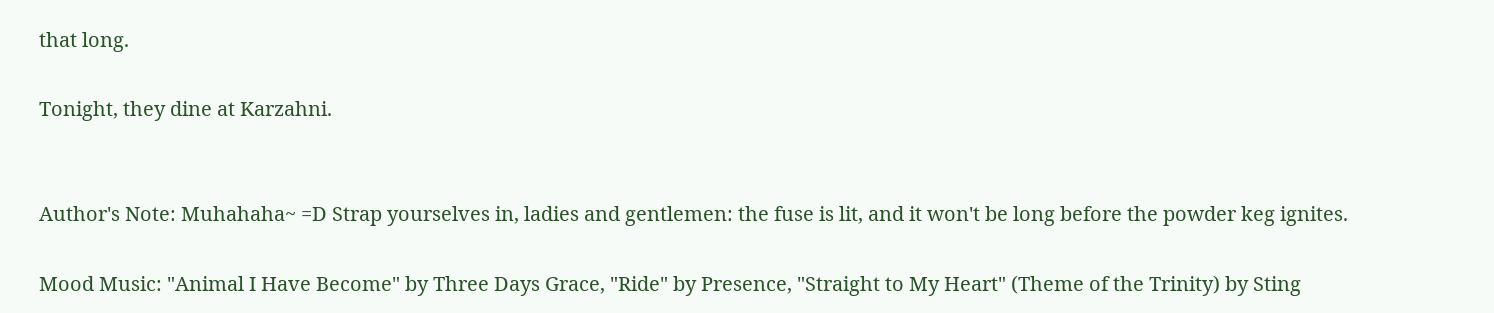that long.

Tonight, they dine at Karzahni.


Author's Note: Muhahaha~ =D Strap yourselves in, ladies and gentlemen: the fuse is lit, and it won't be long before the powder keg ignites.

Mood Music: "Animal I Have Become" by Three Days Grace, "Ride" by Presence, "Straight to My Heart" (Theme of the Trinity) by Sting